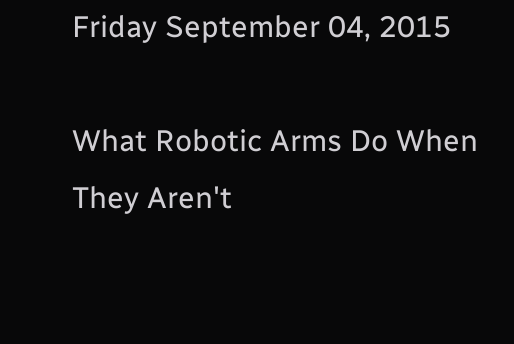Friday September 04, 2015

What Robotic Arms Do When They Aren't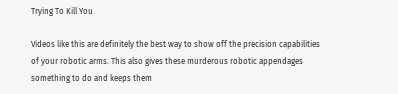Trying To Kill You

Videos like this are definitely the best way to show off the precision capabilities of your robotic arms. This also gives these murderous robotic appendages something to do and keeps them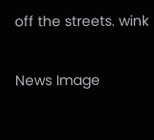off the streets. wink

News Image